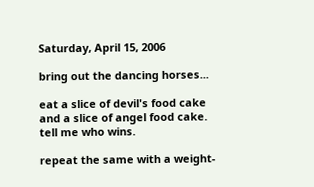Saturday, April 15, 2006

bring out the dancing horses...

eat a slice of devil's food cake and a slice of angel food cake. tell me who wins.

repeat the same with a weight-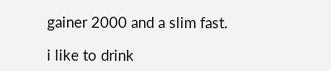gainer 2000 and a slim fast.

i like to drink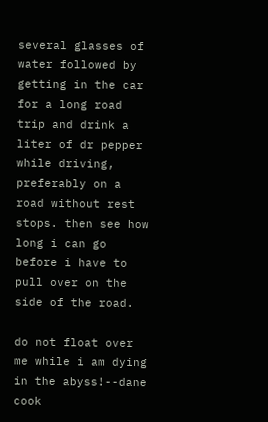several glasses of water followed by getting in the car for a long road trip and drink a liter of dr pepper while driving, preferably on a road without rest stops. then see how long i can go before i have to pull over on the side of the road.

do not float over me while i am dying in the abyss!--dane cook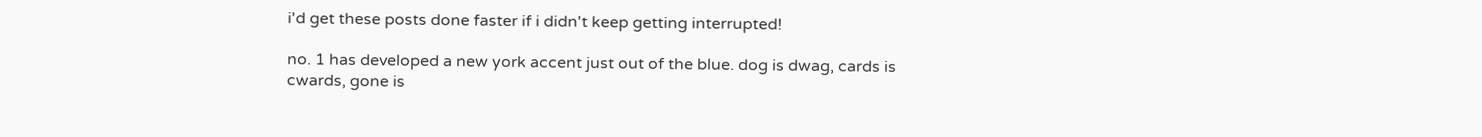i'd get these posts done faster if i didn't keep getting interrupted!

no. 1 has developed a new york accent just out of the blue. dog is dwag, cards is cwards, gone is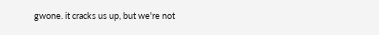gwone. it cracks us up, but we're not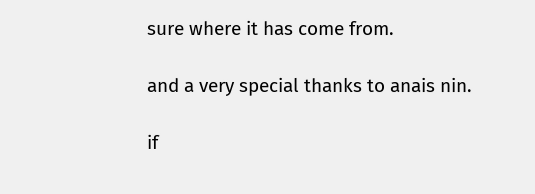sure where it has come from.

and a very special thanks to anais nin.

if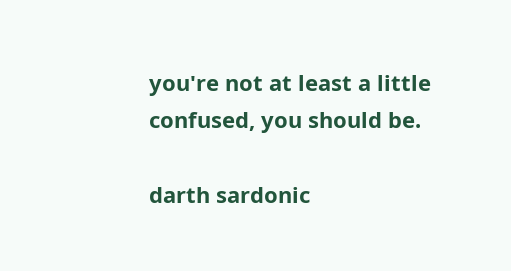you're not at least a little confused, you should be.

darth sardonic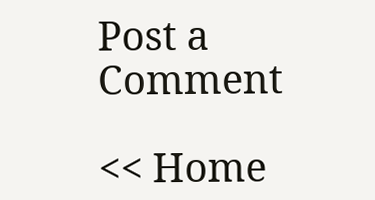Post a Comment

<< Home